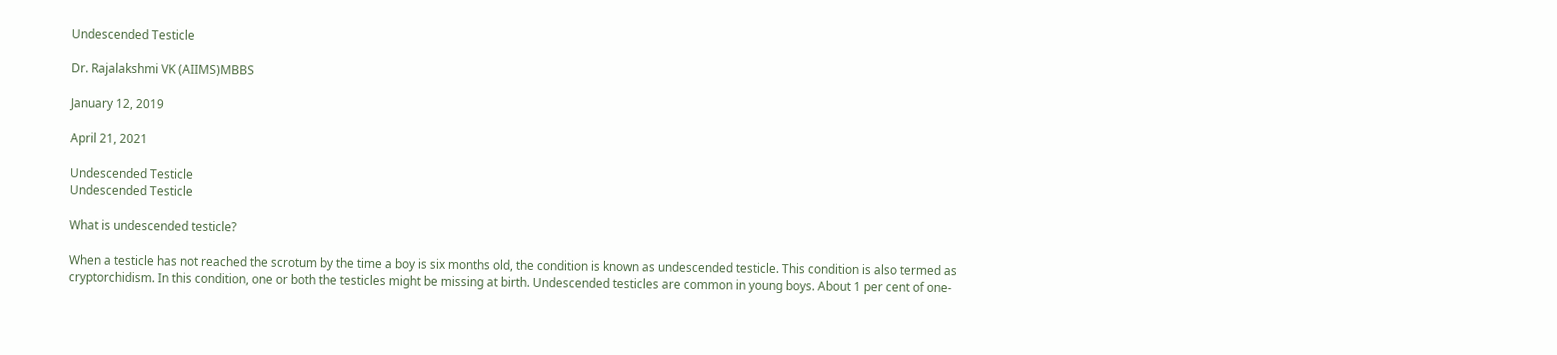Undescended Testicle

Dr. Rajalakshmi VK (AIIMS)MBBS

January 12, 2019

April 21, 2021

Undescended Testicle
Undescended Testicle

What is undescended testicle?

When a testicle has not reached the scrotum by the time a boy is six months old, the condition is known as undescended testicle. This condition is also termed as cryptorchidism. In this condition, one or both the testicles might be missing at birth. Undescended testicles are common in young boys. About 1 per cent of one-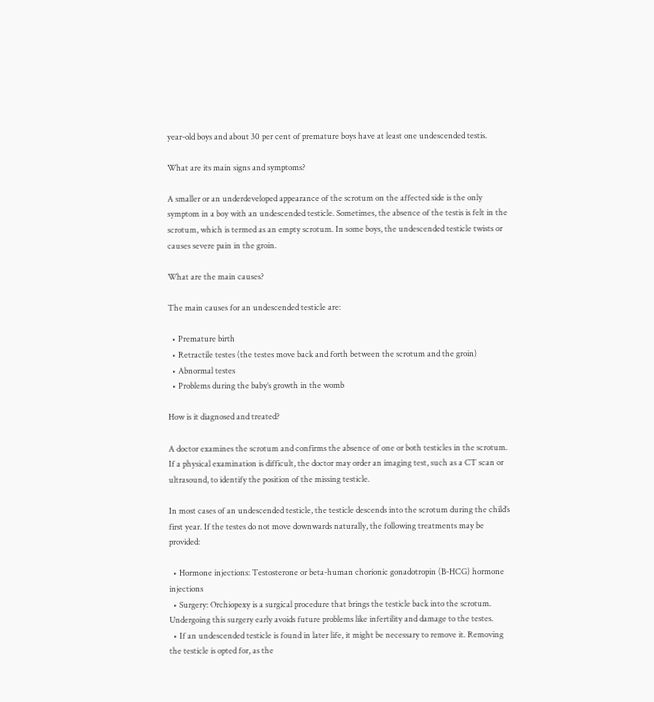year-old boys and about 30 per cent of premature boys have at least one undescended testis.

What are its main signs and symptoms?

A smaller or an underdeveloped appearance of the scrotum on the affected side is the only symptom in a boy with an undescended testicle. Sometimes, the absence of the testis is felt in the scrotum, which is termed as an empty scrotum. In some boys, the undescended testicle twists or causes severe pain in the groin.

What are the main causes?

The main causes for an undescended testicle are:

  • Premature birth
  • Retractile testes (the testes move back and forth between the scrotum and the groin)
  • Abnormal testes
  • Problems during the baby’s growth in the womb

How is it diagnosed and treated?

A doctor examines the scrotum and confirms the absence of one or both testicles in the scrotum. If a physical examination is difficult, the doctor may order an imaging test, such as a CT scan or ultrasound, to identify the position of the missing testicle.

In most cases of an undescended testicle, the testicle descends into the scrotum during the child’s first year. If the testes do not move downwards naturally, the following treatments may be provided:

  • Hormone injections: Testosterone or beta-human chorionic gonadotropin (B-HCG) hormone injections
  • Surgery: Orchiopexy is a surgical procedure that brings the testicle back into the scrotum. Undergoing this surgery early avoids future problems like infertility and damage to the testes.
  • If an undescended testicle is found in later life, it might be necessary to remove it. Removing the testicle is opted for, as the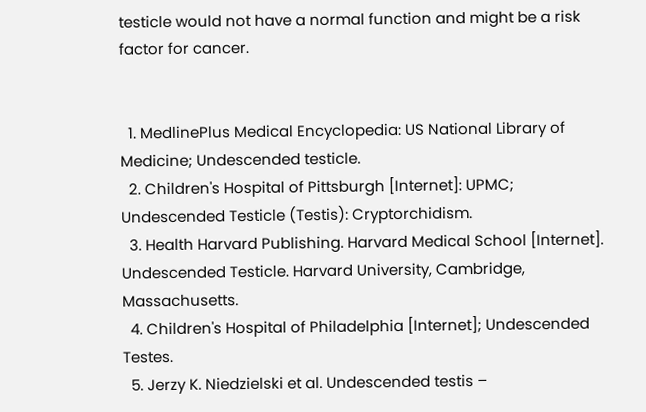testicle would not have a normal function and might be a risk factor for cancer.


  1. MedlinePlus Medical Encyclopedia: US National Library of Medicine; Undescended testicle.
  2. Children's Hospital of Pittsburgh [Internet]: UPMC; Undescended Testicle (Testis): Cryptorchidism.
  3. Health Harvard Publishing. Harvard Medical School [Internet]. Undescended Testicle. Harvard University, Cambridge, Massachusetts.
  4. Children's Hospital of Philadelphia [Internet]; Undescended Testes.
  5. Jerzy K. Niedzielski et al. Undescended testis –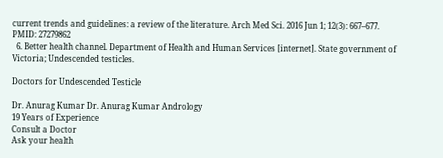current trends and guidelines: a review of the literature. Arch Med Sci. 2016 Jun 1; 12(3): 667–677. PMID: 27279862
  6. Better health channel. Department of Health and Human Services [internet]. State government of Victoria; Undescended testicles.

Doctors for Undescended Testicle

Dr. Anurag Kumar Dr. Anurag Kumar Andrology
19 Years of Experience
Consult a Doctor
Ask your health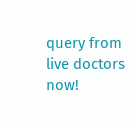query from live doctors now!